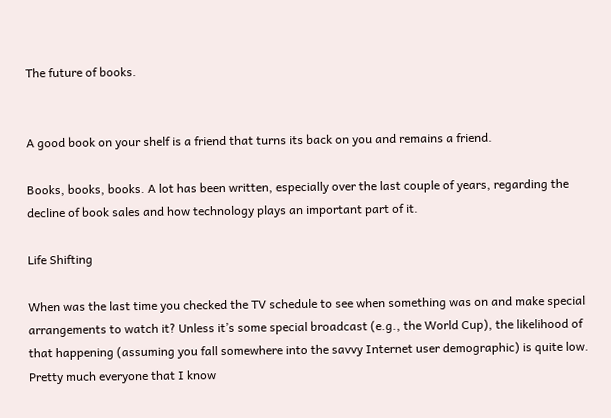The future of books.


A good book on your shelf is a friend that turns its back on you and remains a friend.

Books, books, books. A lot has been written, especially over the last couple of years, regarding the decline of book sales and how technology plays an important part of it.

Life Shifting

When was the last time you checked the TV schedule to see when something was on and make special arrangements to watch it? Unless it’s some special broadcast (e.g., the World Cup), the likelihood of that happening (assuming you fall somewhere into the savvy Internet user demographic) is quite low. Pretty much everyone that I know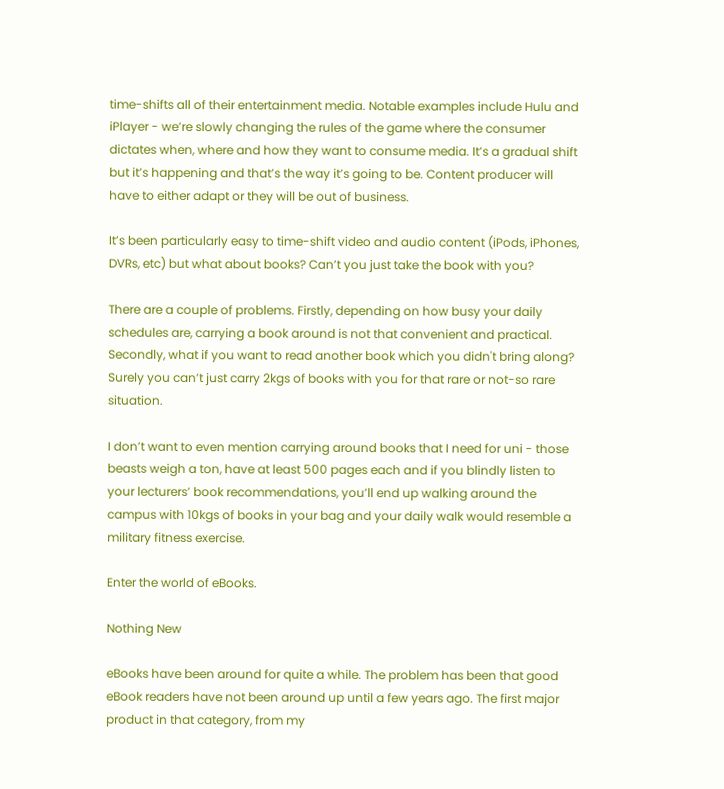time-shifts all of their entertainment media. Notable examples include Hulu and iPlayer - we’re slowly changing the rules of the game where the consumer dictates when, where and how they want to consume media. It’s a gradual shift but it’s happening and that’s the way it’s going to be. Content producer will have to either adapt or they will be out of business.

It’s been particularly easy to time-shift video and audio content (iPods, iPhones, DVRs, etc) but what about books? Can’t you just take the book with you?

There are a couple of problems. Firstly, depending on how busy your daily schedules are, carrying a book around is not that convenient and practical. Secondly, what if you want to read another book which you didn't bring along? Surely you can’t just carry 2kgs of books with you for that rare or not-so rare situation.

I don’t want to even mention carrying around books that I need for uni - those beasts weigh a ton, have at least 500 pages each and if you blindly listen to your lecturers’ book recommendations, you’ll end up walking around the campus with 10kgs of books in your bag and your daily walk would resemble a military fitness exercise.

Enter the world of eBooks.

Nothing New

eBooks have been around for quite a while. The problem has been that good eBook readers have not been around up until a few years ago. The first major product in that category, from my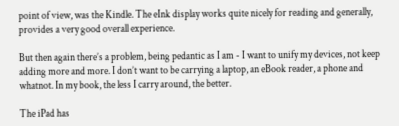point of view, was the Kindle. The eInk display works quite nicely for reading and generally, provides a very good overall experience.

But then again there’s a problem, being pedantic as I am - I want to unify my devices, not keep adding more and more. I don’t want to be carrying a laptop, an eBook reader, a phone and whatnot. In my book, the less I carry around, the better.

The iPad has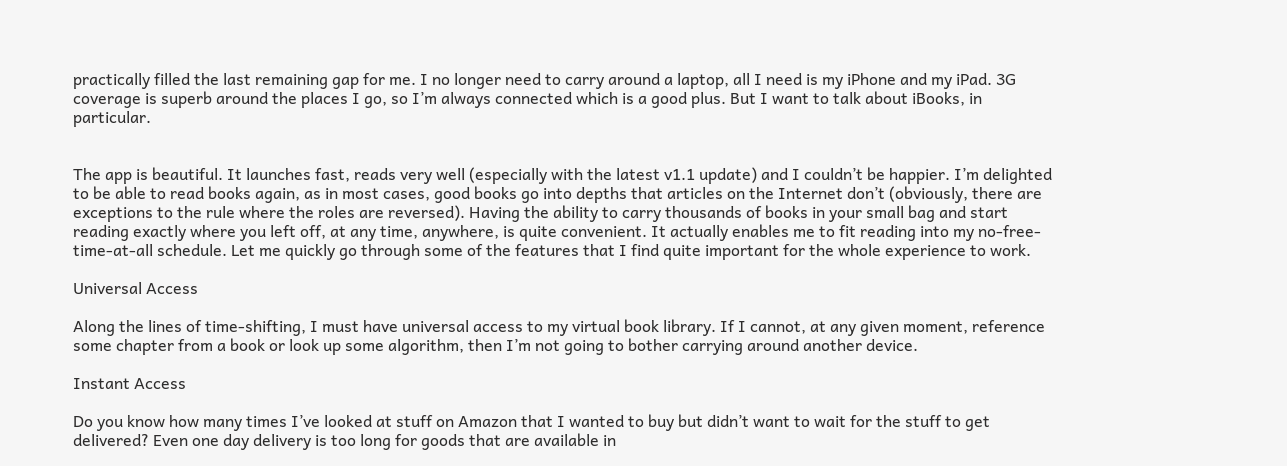practically filled the last remaining gap for me. I no longer need to carry around a laptop, all I need is my iPhone and my iPad. 3G coverage is superb around the places I go, so I’m always connected which is a good plus. But I want to talk about iBooks, in particular.


The app is beautiful. It launches fast, reads very well (especially with the latest v1.1 update) and I couldn’t be happier. I’m delighted to be able to read books again, as in most cases, good books go into depths that articles on the Internet don’t (obviously, there are exceptions to the rule where the roles are reversed). Having the ability to carry thousands of books in your small bag and start reading exactly where you left off, at any time, anywhere, is quite convenient. It actually enables me to fit reading into my no-free-time-at-all schedule. Let me quickly go through some of the features that I find quite important for the whole experience to work.

Universal Access

Along the lines of time-shifting, I must have universal access to my virtual book library. If I cannot, at any given moment, reference some chapter from a book or look up some algorithm, then I’m not going to bother carrying around another device.

Instant Access

Do you know how many times I’ve looked at stuff on Amazon that I wanted to buy but didn’t want to wait for the stuff to get delivered? Even one day delivery is too long for goods that are available in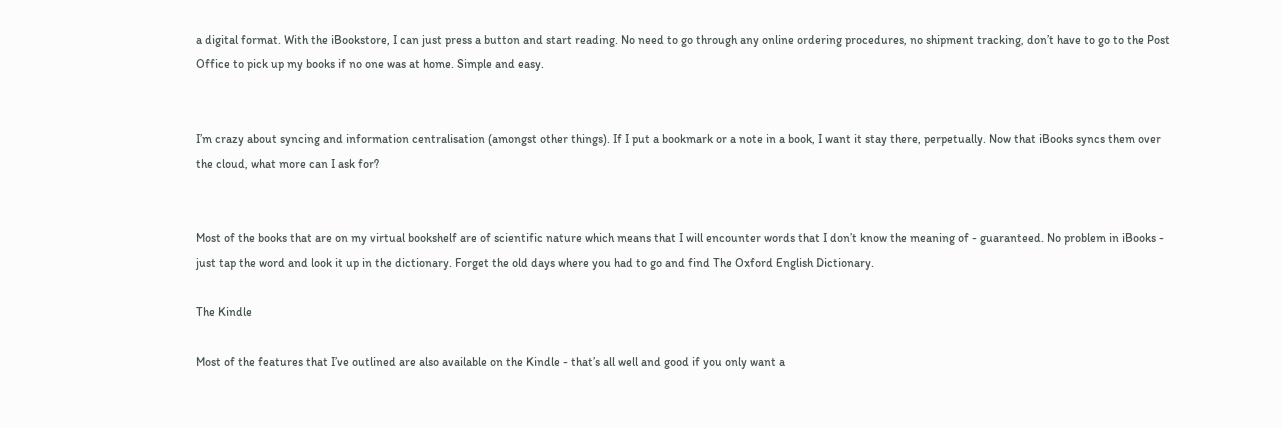a digital format. With the iBookstore, I can just press a button and start reading. No need to go through any online ordering procedures, no shipment tracking, don’t have to go to the Post Office to pick up my books if no one was at home. Simple and easy.


I’m crazy about syncing and information centralisation (amongst other things). If I put a bookmark or a note in a book, I want it stay there, perpetually. Now that iBooks syncs them over the cloud, what more can I ask for?


Most of the books that are on my virtual bookshelf are of scientific nature which means that I will encounter words that I don’t know the meaning of - guaranteed. No problem in iBooks - just tap the word and look it up in the dictionary. Forget the old days where you had to go and find The Oxford English Dictionary.

The Kindle

Most of the features that I’ve outlined are also available on the Kindle - that’s all well and good if you only want a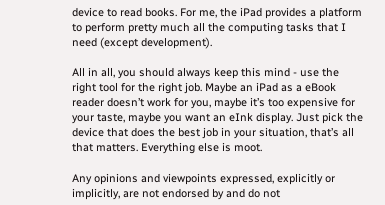device to read books. For me, the iPad provides a platform to perform pretty much all the computing tasks that I need (except development).

All in all, you should always keep this mind - use the right tool for the right job. Maybe an iPad as a eBook reader doesn’t work for you, maybe it’s too expensive for your taste, maybe you want an eInk display. Just pick the device that does the best job in your situation, that’s all that matters. Everything else is moot.

Any opinions and viewpoints expressed, explicitly or implicitly, are not endorsed by and do not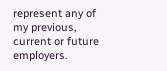represent any of my previous, current or future employers.